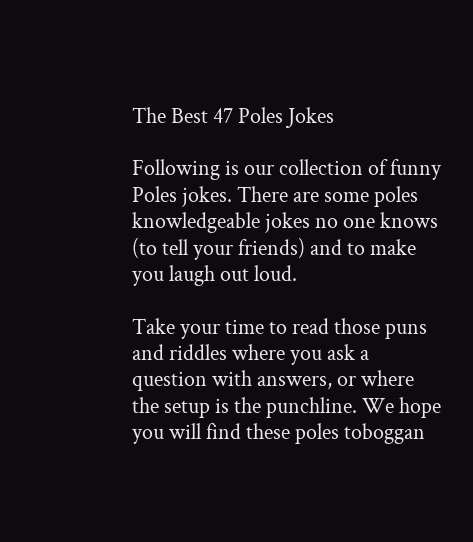The Best 47 Poles Jokes

Following is our collection of funny Poles jokes. There are some poles knowledgeable jokes no one knows (to tell your friends) and to make you laugh out loud.

Take your time to read those puns and riddles where you ask a question with answers, or where the setup is the punchline. We hope you will find these poles toboggan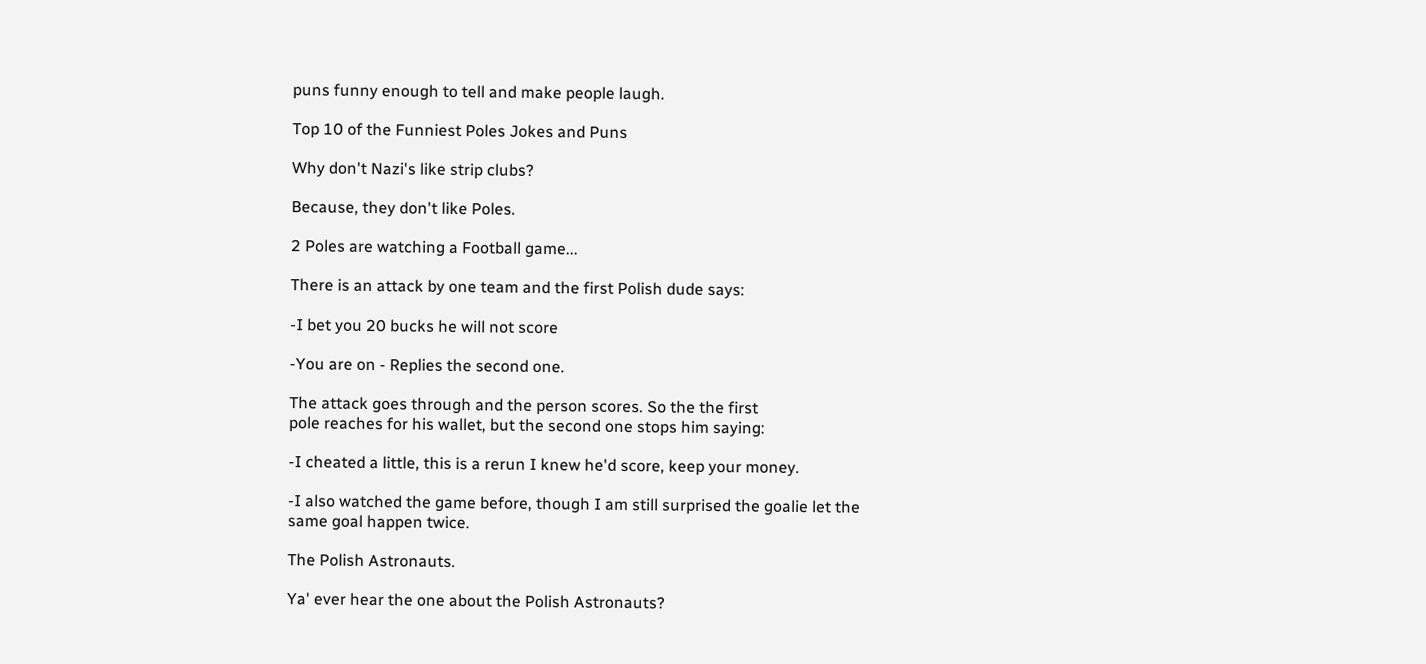puns funny enough to tell and make people laugh.

Top 10 of the Funniest Poles Jokes and Puns

Why don't Nazi's like strip clubs?

Because, they don't like Poles.

2 Poles are watching a Football game...

There is an attack by one team and the first Polish dude says:

-I bet you 20 bucks he will not score

-You are on - Replies the second one.

The attack goes through and the person scores. So the the first
pole reaches for his wallet, but the second one stops him saying:

-I cheated a little, this is a rerun I knew he'd score, keep your money.

-I also watched the game before, though I am still surprised the goalie let the same goal happen twice.

The Polish Astronauts.

Ya' ever hear the one about the Polish Astronauts?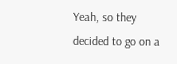Yeah, so they decided to go on a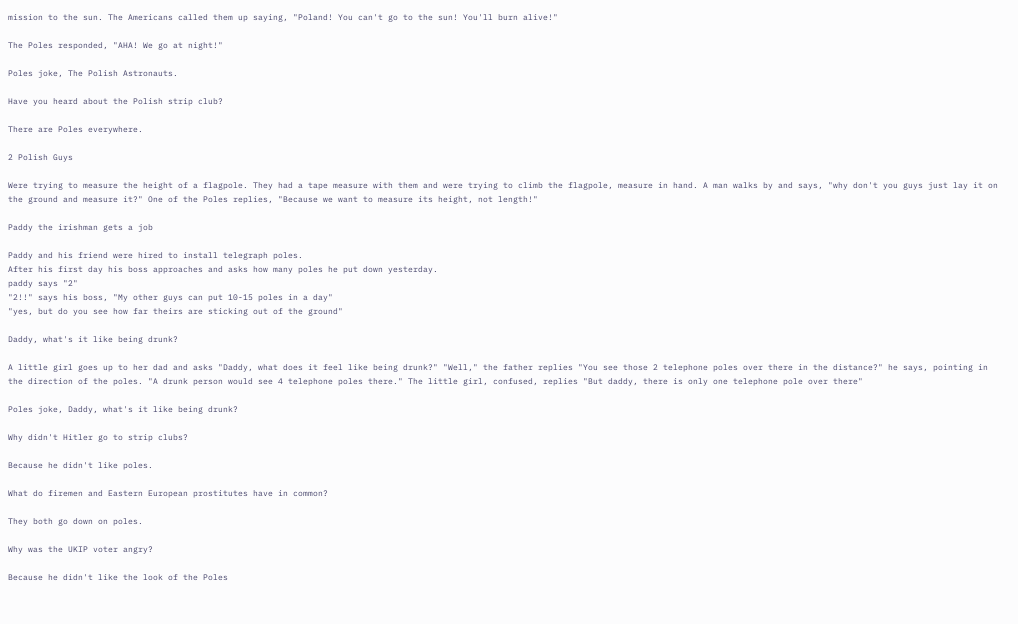mission to the sun. The Americans called them up saying, "Poland! You can't go to the sun! You'll burn alive!"

The Poles responded, "AHA! We go at night!"

Poles joke, The Polish Astronauts.

Have you heard about the Polish strip club?

There are Poles everywhere.

2 Polish Guys

Were trying to measure the height of a flagpole. They had a tape measure with them and were trying to climb the flagpole, measure in hand. A man walks by and says, "why don't you guys just lay it on the ground and measure it?" One of the Poles replies, "Because we want to measure its height, not length!"

Paddy the irishman gets a job

Paddy and his friend were hired to install telegraph poles.
After his first day his boss approaches and asks how many poles he put down yesterday.
paddy says "2"
"2!!" says his boss, "My other guys can put 10-15 poles in a day"
"yes, but do you see how far theirs are sticking out of the ground"

Daddy, what's it like being drunk?

A little girl goes up to her dad and asks "Daddy, what does it feel like being drunk?" "Well," the father replies "You see those 2 telephone poles over there in the distance?" he says, pointing in the direction of the poles. "A drunk person would see 4 telephone poles there." The little girl, confused, replies "But daddy, there is only one telephone pole over there"

Poles joke, Daddy, what's it like being drunk?

Why didn't Hitler go to strip clubs?

Because he didn't like poles.

What do firemen and Eastern European prostitutes have in common?

They both go down on poles.

Why was the UKIP voter angry?

Because he didn't like the look of the Poles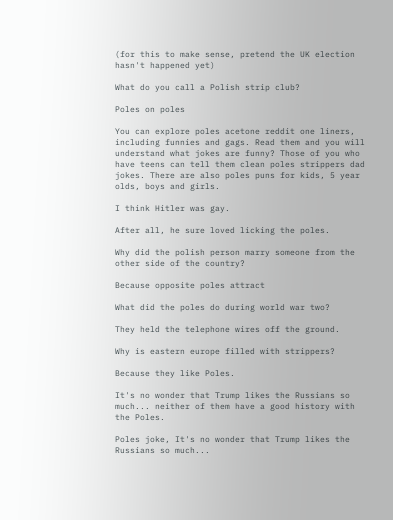(for this to make sense, pretend the UK election hasn't happened yet)

What do you call a Polish strip club?

Poles on poles

You can explore poles acetone reddit one liners, including funnies and gags. Read them and you will understand what jokes are funny? Those of you who have teens can tell them clean poles strippers dad jokes. There are also poles puns for kids, 5 year olds, boys and girls.

I think Hitler was gay.

After all, he sure loved licking the poles.

Why did the polish person marry someone from the other side of the country?

Because opposite poles attract

What did the poles do during world war two?

They held the telephone wires off the ground.

Why is eastern europe filled with strippers?

Because they like Poles.

It's no wonder that Trump likes the Russians so much... neither of them have a good history with the Poles.

Poles joke, It's no wonder that Trump likes the Russians so much...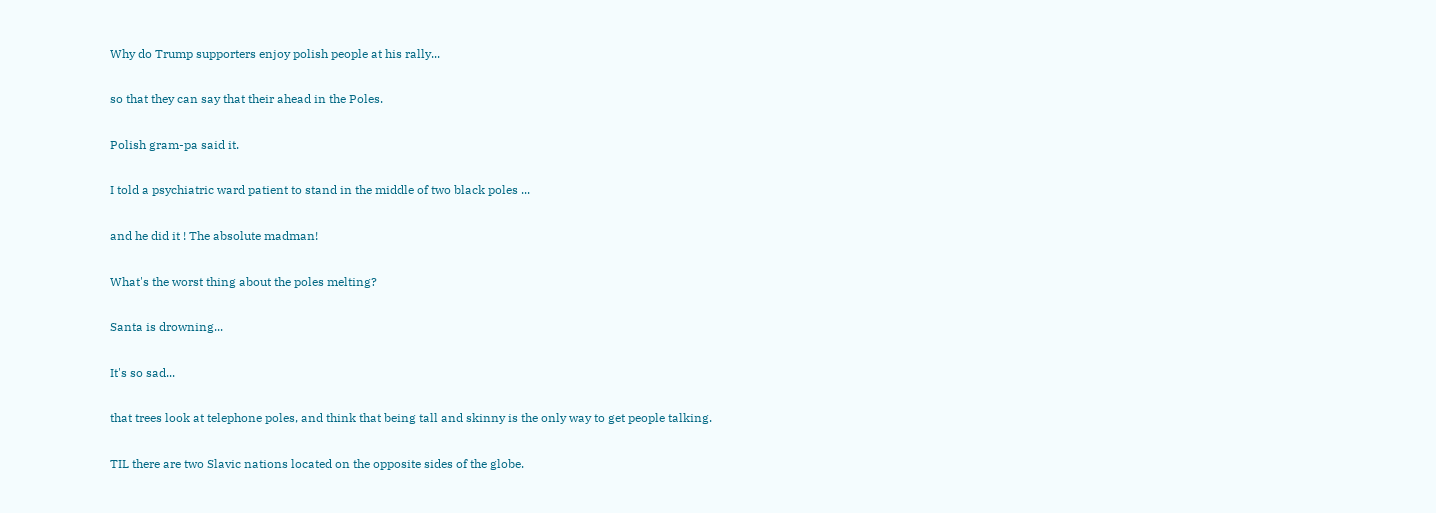Why do Trump supporters enjoy polish people at his rally...

so that they can say that their ahead in the Poles.

Polish gram-pa said it.

I told a psychiatric ward patient to stand in the middle of two black poles ...

and he did it ! The absolute madman!

What's the worst thing about the poles melting?

Santa is drowning...

It's so sad...

that trees look at telephone poles, and think that being tall and skinny is the only way to get people talking.

TIL there are two Slavic nations located on the opposite sides of the globe.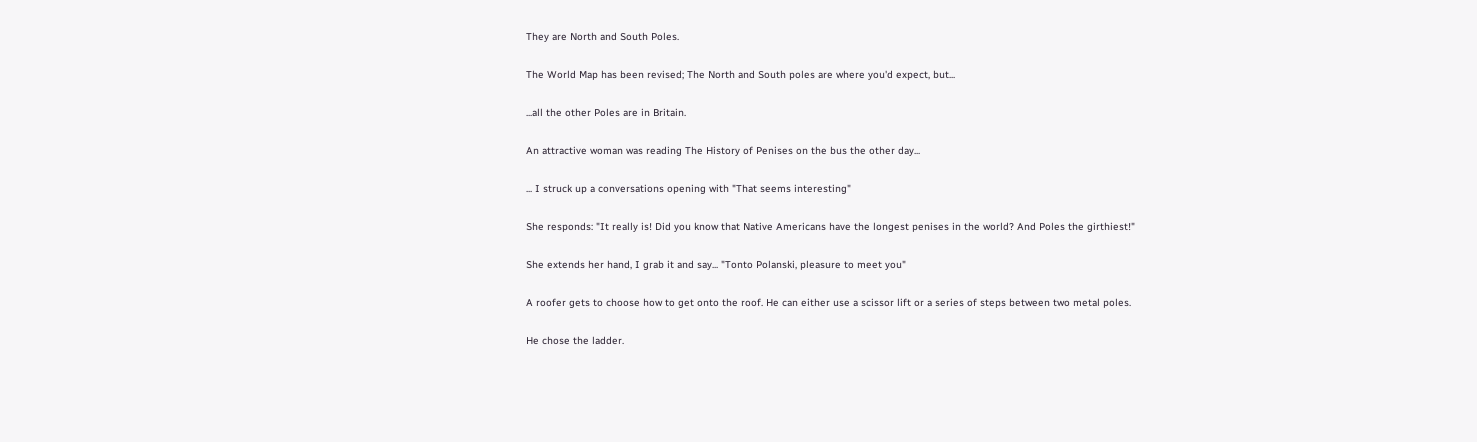They are North and South Poles.

The World Map has been revised; The North and South poles are where you'd expect, but...

...all the other Poles are in Britain.

An attractive woman was reading The History of Penises on the bus the other day...

... I struck up a conversations opening with "That seems interesting"

She responds: "It really is! Did you know that Native Americans have the longest penises in the world? And Poles the girthiest!"

She extends her hand, I grab it and say... "Tonto Polanski, pleasure to meet you"

A roofer gets to choose how to get onto the roof. He can either use a scissor lift or a series of steps between two metal poles.

He chose the ladder.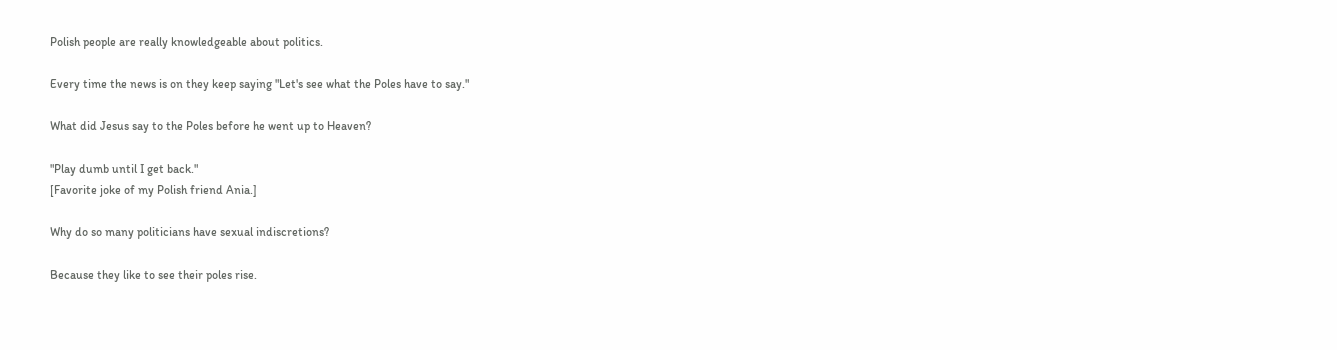Polish people are really knowledgeable about politics.

Every time the news is on they keep saying "Let's see what the Poles have to say."

What did Jesus say to the Poles before he went up to Heaven?

"Play dumb until I get back."
[Favorite joke of my Polish friend Ania.]

Why do so many politicians have sexual indiscretions?

Because they like to see their poles rise.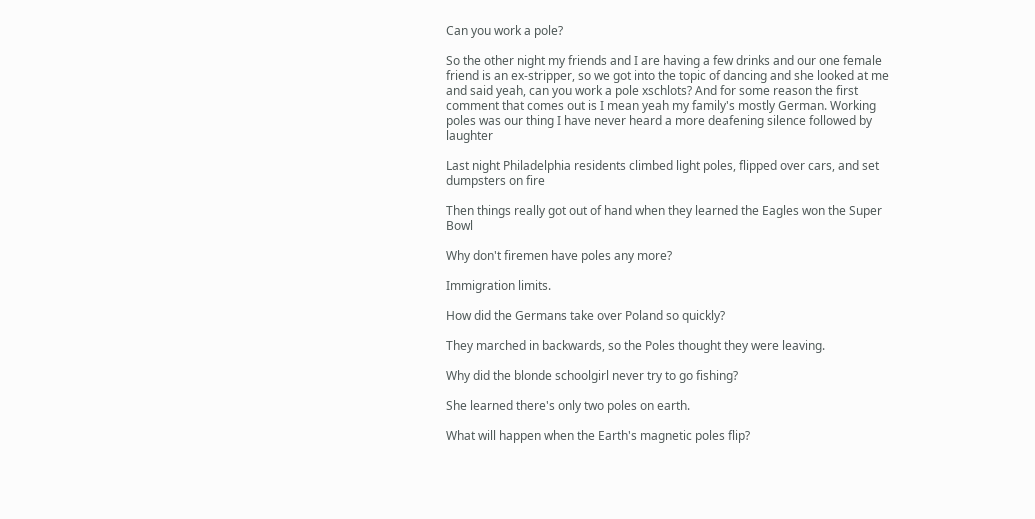Can you work a pole?

So the other night my friends and I are having a few drinks and our one female friend is an ex-stripper, so we got into the topic of dancing and she looked at me and said yeah, can you work a pole xschlots? And for some reason the first comment that comes out is I mean yeah my family's mostly German. Working poles was our thing I have never heard a more deafening silence followed by laughter

Last night Philadelphia residents climbed light poles, flipped over cars, and set dumpsters on fire

Then things really got out of hand when they learned the Eagles won the Super Bowl

Why don't firemen have poles any more?

Immigration limits.

How did the Germans take over Poland so quickly?

They marched in backwards, so the Poles thought they were leaving.

Why did the blonde schoolgirl never try to go fishing?

She learned there's only two poles on earth.

What will happen when the Earth's magnetic poles flip?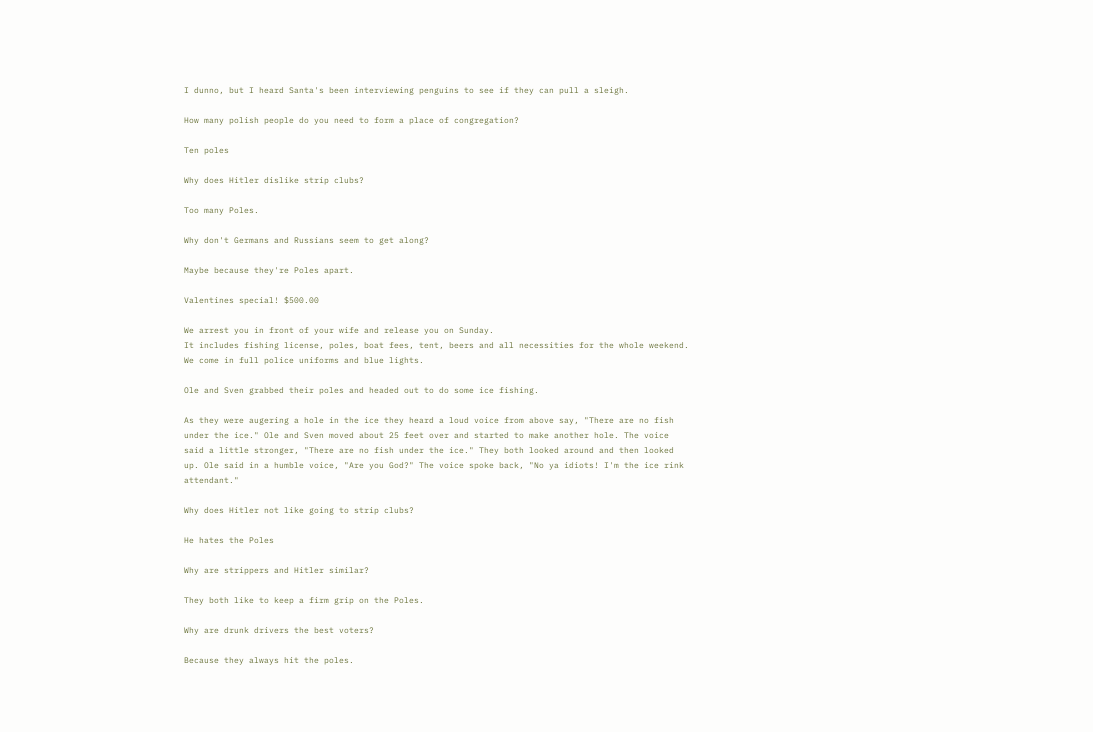I dunno, but I heard Santa's been interviewing penguins to see if they can pull a sleigh.

How many polish people do you need to form a place of congregation?

Ten poles

Why does Hitler dislike strip clubs?

Too many Poles.

Why don't Germans and Russians seem to get along?

Maybe because they're Poles apart.

Valentines special! $500.00

We arrest you in front of your wife and release you on Sunday.
It includes fishing license, poles, boat fees, tent, beers and all necessities for the whole weekend.
We come in full police uniforms and blue lights.

Ole and Sven grabbed their poles and headed out to do some ice fishing.

As they were augering a hole in the ice they heard a loud voice from above say, "There are no fish under the ice." Ole and Sven moved about 25 feet over and started to make another hole. The voice said a little stronger, "There are no fish under the ice." They both looked around and then looked up. Ole said in a humble voice, "Are you God?" The voice spoke back, "No ya idiots! I'm the ice rink attendant."

Why does Hitler not like going to strip clubs?

He hates the Poles

Why are strippers and Hitler similar?

They both like to keep a firm grip on the Poles.

Why are drunk drivers the best voters?

Because they always hit the poles.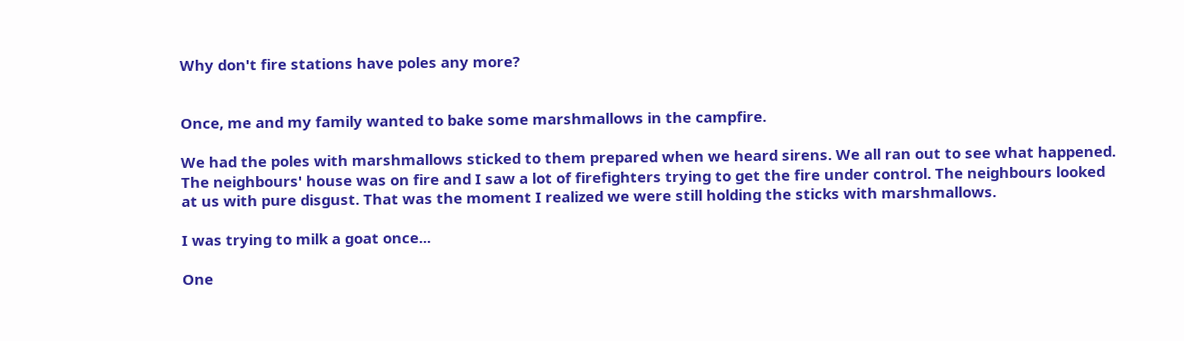Why don't fire stations have poles any more?


Once, me and my family wanted to bake some marshmallows in the campfire.

We had the poles with marshmallows sticked to them prepared when we heard sirens. We all ran out to see what happened. The neighbours' house was on fire and I saw a lot of firefighters trying to get the fire under control. The neighbours looked at us with pure disgust. That was the moment I realized we were still holding the sticks with marshmallows.

I was trying to milk a goat once...

One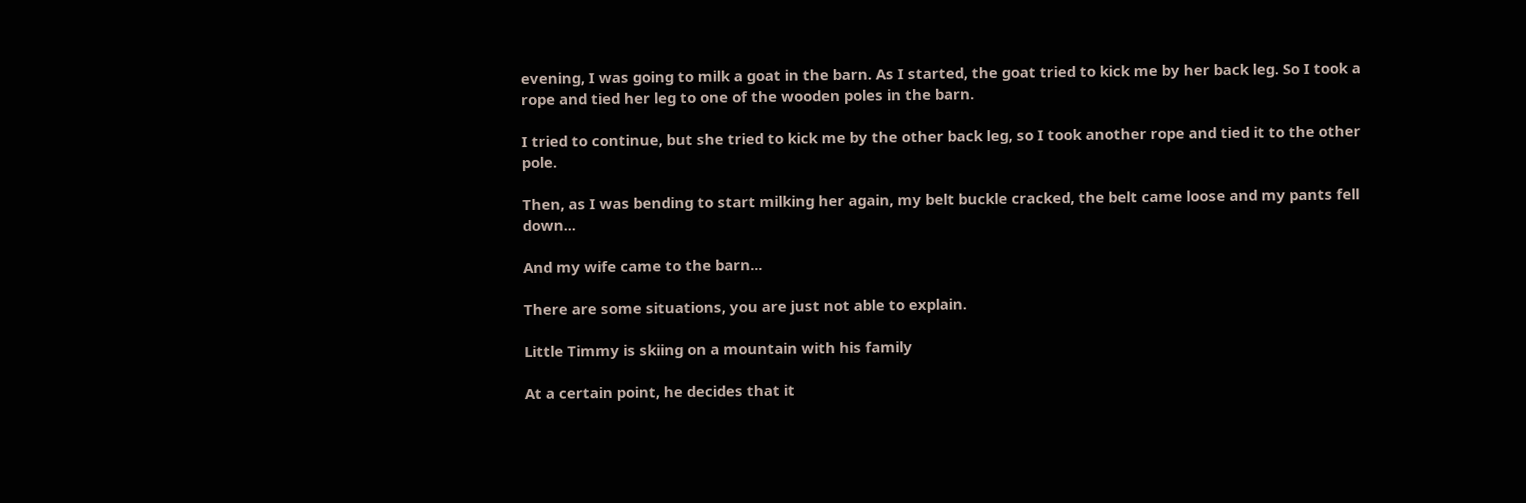evening, I was going to milk a goat in the barn. As I started, the goat tried to kick me by her back leg. So I took a rope and tied her leg to one of the wooden poles in the barn.

I tried to continue, but she tried to kick me by the other back leg, so I took another rope and tied it to the other pole.

Then, as I was bending to start milking her again, my belt buckle cracked, the belt came loose and my pants fell down...

And my wife came to the barn...

There are some situations, you are just not able to explain.

Little Timmy is skiing on a mountain with his family

At a certain point, he decides that it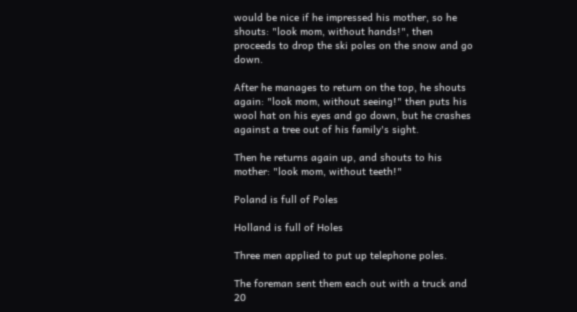would be nice if he impressed his mother, so he shouts: "look mom, without hands!", then proceeds to drop the ski poles on the snow and go down.

After he manages to return on the top, he shouts again: "look mom, without seeing!" then puts his wool hat on his eyes and go down, but he crashes against a tree out of his family's sight.

Then he returns again up, and shouts to his mother: "look mom, without teeth!"

Poland is full of Poles

Holland is full of Holes

Three men applied to put up telephone poles.

The foreman sent them each out with a truck and 20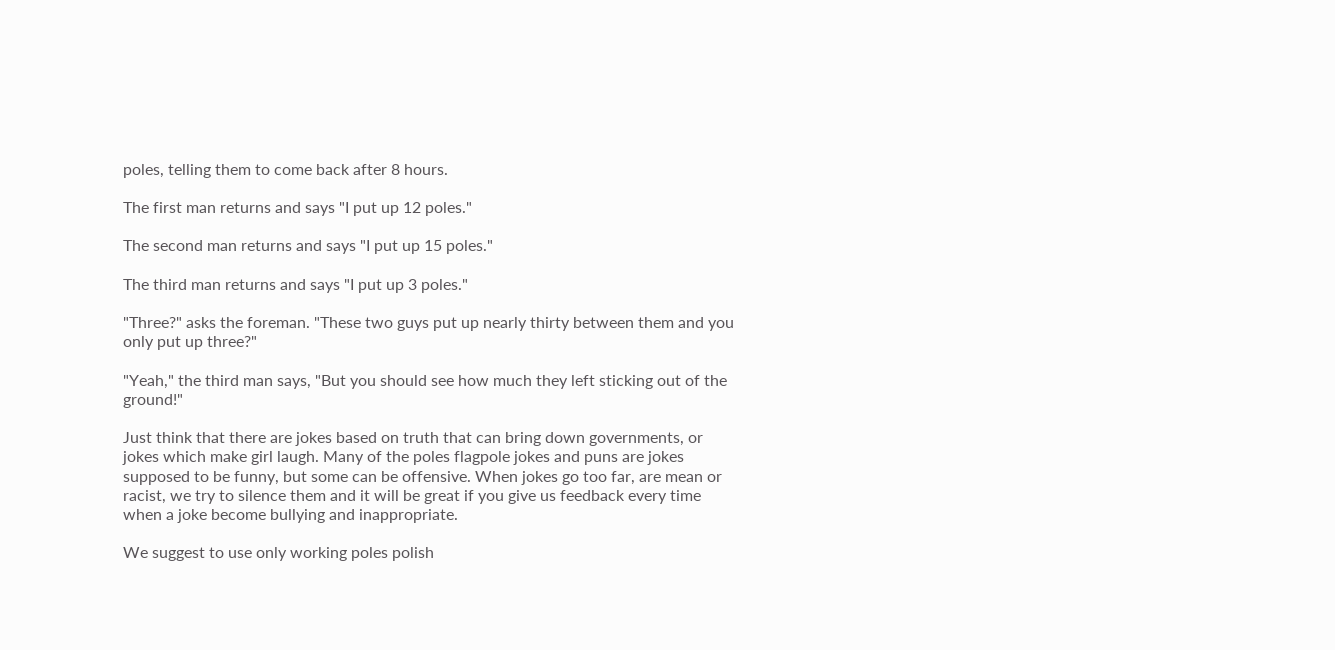poles, telling them to come back after 8 hours.

The first man returns and says "I put up 12 poles."

The second man returns and says "I put up 15 poles."

The third man returns and says "I put up 3 poles."

"Three?" asks the foreman. "These two guys put up nearly thirty between them and you only put up three?"

"Yeah," the third man says, "But you should see how much they left sticking out of the ground!"

Just think that there are jokes based on truth that can bring down governments, or jokes which make girl laugh. Many of the poles flagpole jokes and puns are jokes supposed to be funny, but some can be offensive. When jokes go too far, are mean or racist, we try to silence them and it will be great if you give us feedback every time when a joke become bullying and inappropriate.

We suggest to use only working poles polish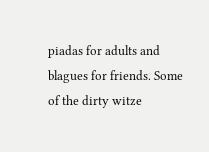piadas for adults and blagues for friends. Some of the dirty witze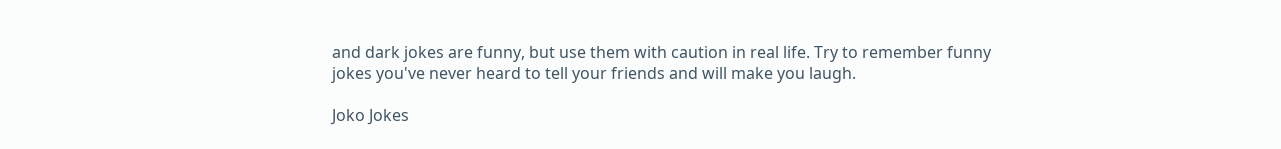and dark jokes are funny, but use them with caution in real life. Try to remember funny jokes you've never heard to tell your friends and will make you laugh.

Joko Jokes